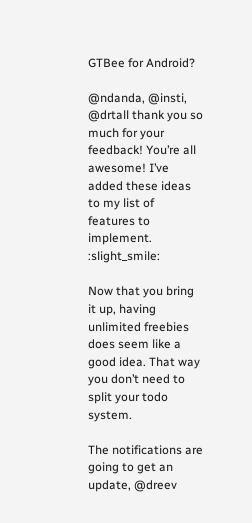GTBee for Android?

@ndanda, @insti, @drtall thank you so much for your feedback! You’re all awesome! I’ve added these ideas to my list of features to implement. :slight_smile:

Now that you bring it up, having unlimited freebies does seem like a good idea. That way you don’t need to split your todo system.

The notifications are going to get an update, @dreev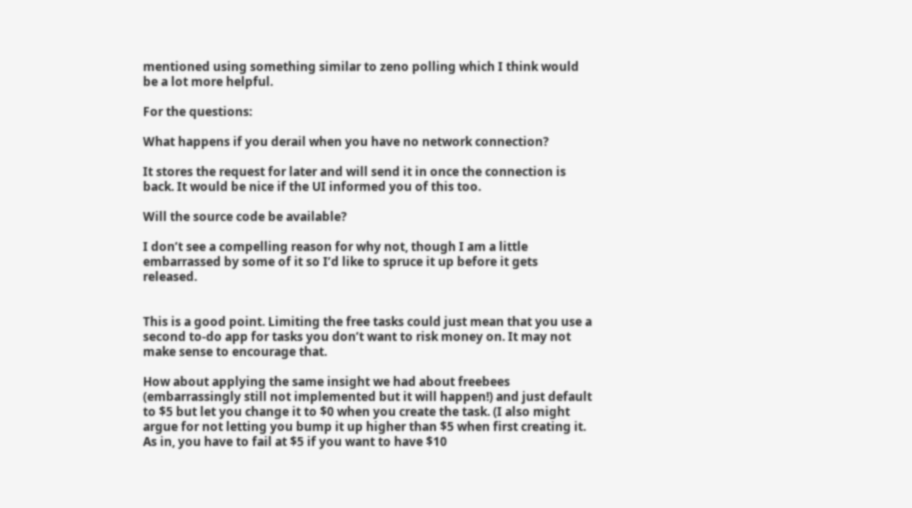mentioned using something similar to zeno polling which I think would be a lot more helpful.

For the questions:

What happens if you derail when you have no network connection?

It stores the request for later and will send it in once the connection is back. It would be nice if the UI informed you of this too.

Will the source code be available?

I don’t see a compelling reason for why not, though I am a little embarrassed by some of it so I’d like to spruce it up before it gets released.


This is a good point. Limiting the free tasks could just mean that you use a second to-do app for tasks you don’t want to risk money on. It may not make sense to encourage that.

How about applying the same insight we had about freebees (embarrassingly still not implemented but it will happen!) and just default to $5 but let you change it to $0 when you create the task. (I also might argue for not letting you bump it up higher than $5 when first creating it. As in, you have to fail at $5 if you want to have $10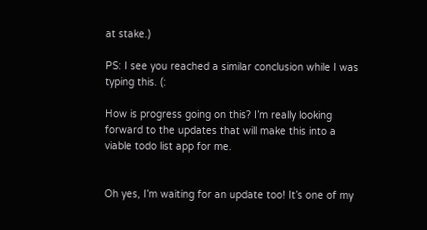at stake.)

PS: I see you reached a similar conclusion while I was typing this. (:

How is progress going on this? I’m really looking forward to the updates that will make this into a viable todo list app for me.


Oh yes, I’m waiting for an update too! It’s one of my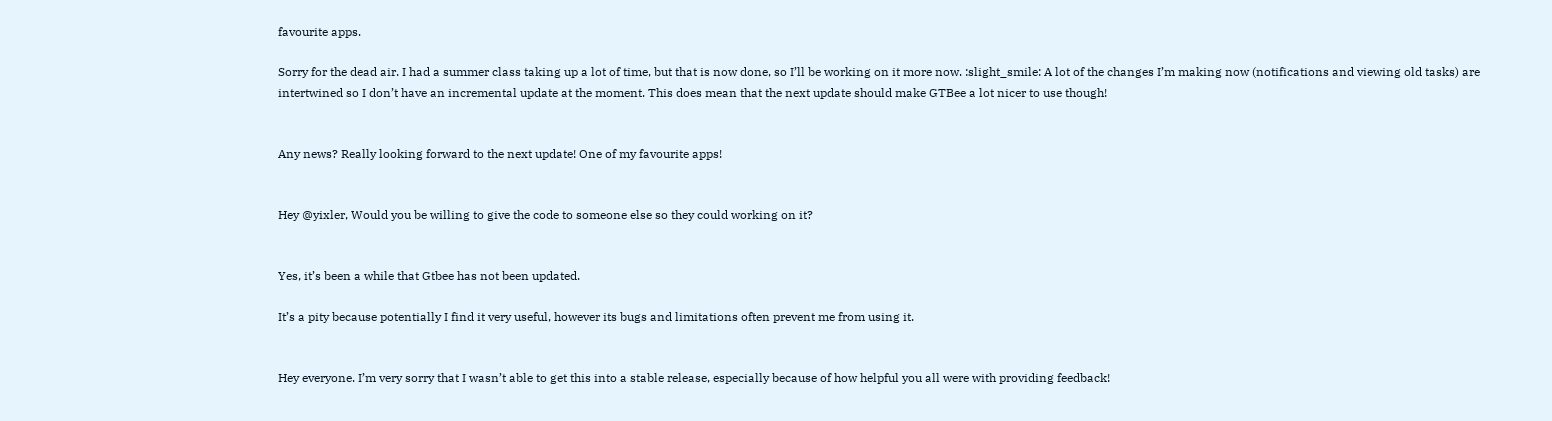favourite apps.

Sorry for the dead air. I had a summer class taking up a lot of time, but that is now done, so I’ll be working on it more now. :slight_smile: A lot of the changes I’m making now (notifications and viewing old tasks) are intertwined so I don’t have an incremental update at the moment. This does mean that the next update should make GTBee a lot nicer to use though!


Any news? Really looking forward to the next update! One of my favourite apps!


Hey @yixler, Would you be willing to give the code to someone else so they could working on it?


Yes, it’s been a while that Gtbee has not been updated.

It’s a pity because potentially I find it very useful, however its bugs and limitations often prevent me from using it.


Hey everyone. I’m very sorry that I wasn’t able to get this into a stable release, especially because of how helpful you all were with providing feedback!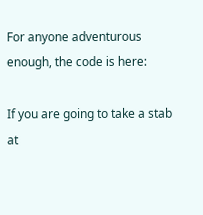For anyone adventurous enough, the code is here:

If you are going to take a stab at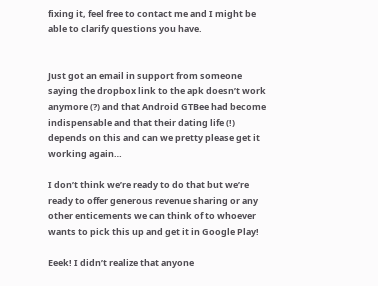fixing it, feel free to contact me and I might be able to clarify questions you have.


Just got an email in support from someone saying the dropbox link to the apk doesn’t work anymore (?) and that Android GTBee had become indispensable and that their dating life (!) depends on this and can we pretty please get it working again…

I don’t think we’re ready to do that but we’re ready to offer generous revenue sharing or any other enticements we can think of to whoever wants to pick this up and get it in Google Play!

Eeek! I didn’t realize that anyone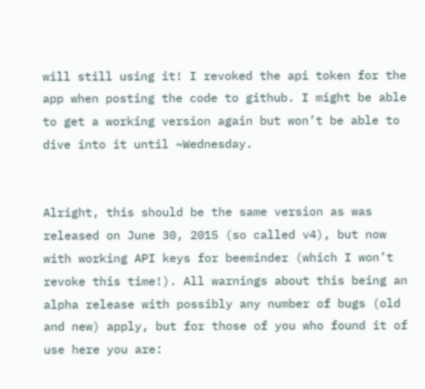will still using it! I revoked the api token for the app when posting the code to github. I might be able to get a working version again but won’t be able to dive into it until ~Wednesday.


Alright, this should be the same version as was released on June 30, 2015 (so called v4), but now with working API keys for beeminder (which I won’t revoke this time!). All warnings about this being an alpha release with possibly any number of bugs (old and new) apply, but for those of you who found it of use here you are: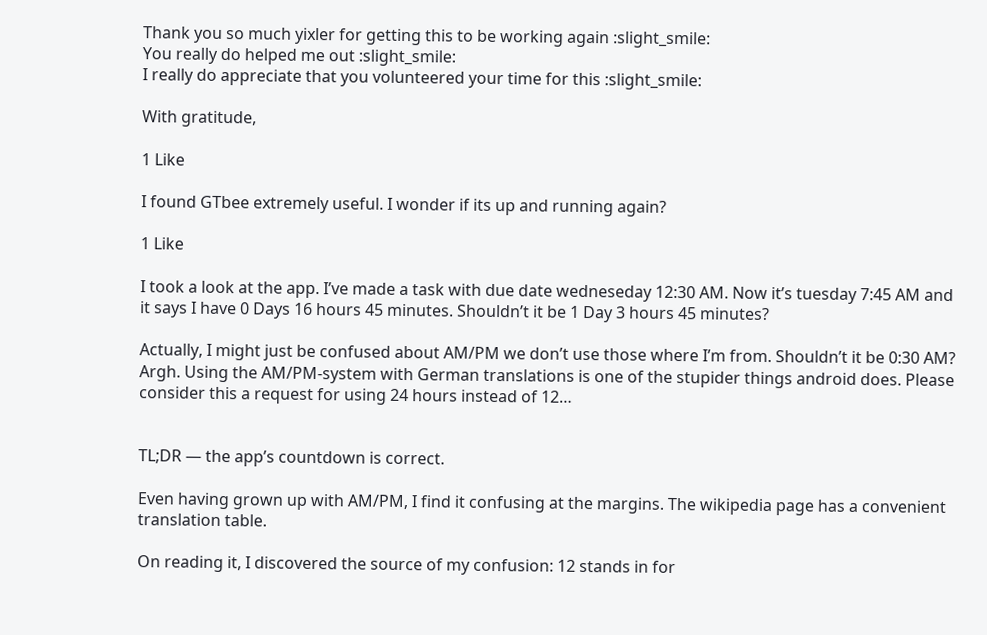Thank you so much yixler for getting this to be working again :slight_smile:
You really do helped me out :slight_smile:
I really do appreciate that you volunteered your time for this :slight_smile:

With gratitude,

1 Like

I found GTbee extremely useful. I wonder if its up and running again?

1 Like

I took a look at the app. I’ve made a task with due date wedneseday 12:30 AM. Now it’s tuesday 7:45 AM and it says I have 0 Days 16 hours 45 minutes. Shouldn’t it be 1 Day 3 hours 45 minutes?

Actually, I might just be confused about AM/PM we don’t use those where I’m from. Shouldn’t it be 0:30 AM? Argh. Using the AM/PM-system with German translations is one of the stupider things android does. Please consider this a request for using 24 hours instead of 12…


TL;DR — the app’s countdown is correct.

Even having grown up with AM/PM, I find it confusing at the margins. The wikipedia page has a convenient translation table.

On reading it, I discovered the source of my confusion: 12 stands in for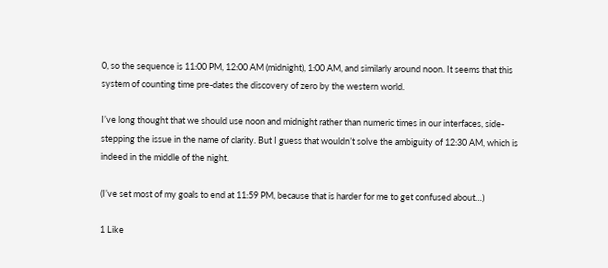0, so the sequence is 11:00 PM, 12:00 AM (midnight), 1:00 AM, and similarly around noon. It seems that this system of counting time pre-dates the discovery of zero by the western world.

I’ve long thought that we should use noon and midnight rather than numeric times in our interfaces, side-stepping the issue in the name of clarity. But I guess that wouldn’t solve the ambiguity of 12:30 AM, which is indeed in the middle of the night.

(I’ve set most of my goals to end at 11:59 PM, because that is harder for me to get confused about…)

1 Like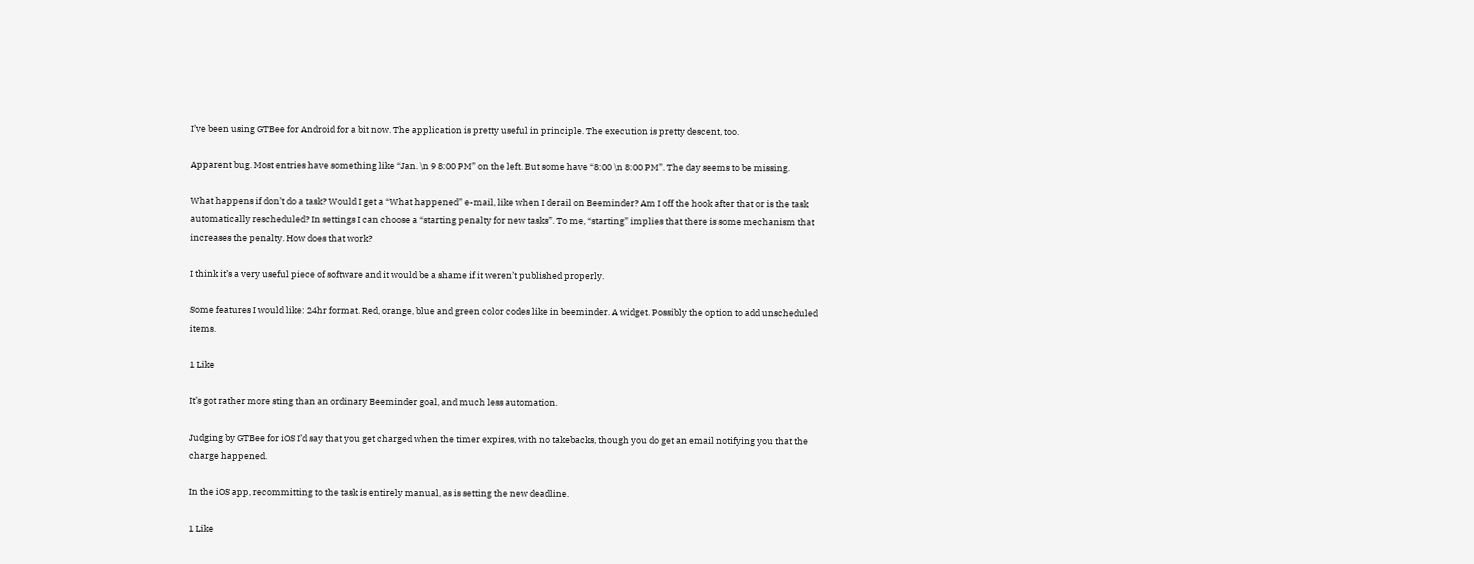I’ve been using GTBee for Android for a bit now. The application is pretty useful in principle. The execution is pretty descent, too.

Apparent bug. Most entries have something like “Jan. \n 9 8:00 PM” on the left. But some have “8:00 \n 8:00 PM”. The day seems to be missing.

What happens if don’t do a task? Would I get a “What happened” e-mail, like when I derail on Beeminder? Am I off the hook after that or is the task automatically rescheduled? In settings I can choose a “starting penalty for new tasks”. To me, “starting” implies that there is some mechanism that increases the penalty. How does that work?

I think it’s a very useful piece of software and it would be a shame if it weren’t published properly.

Some features I would like: 24hr format. Red, orange, blue and green color codes like in beeminder. A widget. Possibly the option to add unscheduled items.

1 Like

It’s got rather more sting than an ordinary Beeminder goal, and much less automation.

Judging by GTBee for iOS I’d say that you get charged when the timer expires, with no takebacks, though you do get an email notifying you that the charge happened.

In the iOS app, recommitting to the task is entirely manual, as is setting the new deadline.

1 Like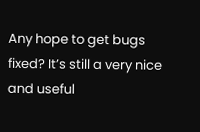Any hope to get bugs fixed? It’s still a very nice and useful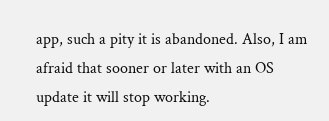app, such a pity it is abandoned. Also, I am afraid that sooner or later with an OS update it will stop working.